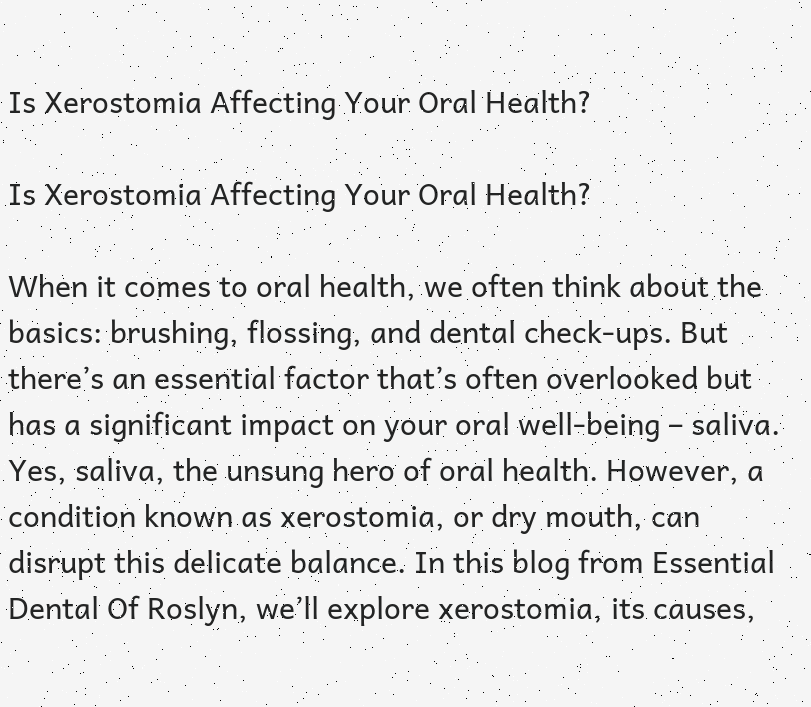Is Xerostomia Affecting Your Oral Health?

Is Xerostomia Affecting Your Oral Health?

When it comes to oral health, we often think about the basics: brushing, flossing, and dental check-ups. But there’s an essential factor that’s often overlooked but has a significant impact on your oral well-being – saliva. Yes, saliva, the unsung hero of oral health. However, a condition known as xerostomia, or dry mouth, can disrupt this delicate balance. In this blog from Essential Dental Of Roslyn, we’ll explore xerostomia, its causes,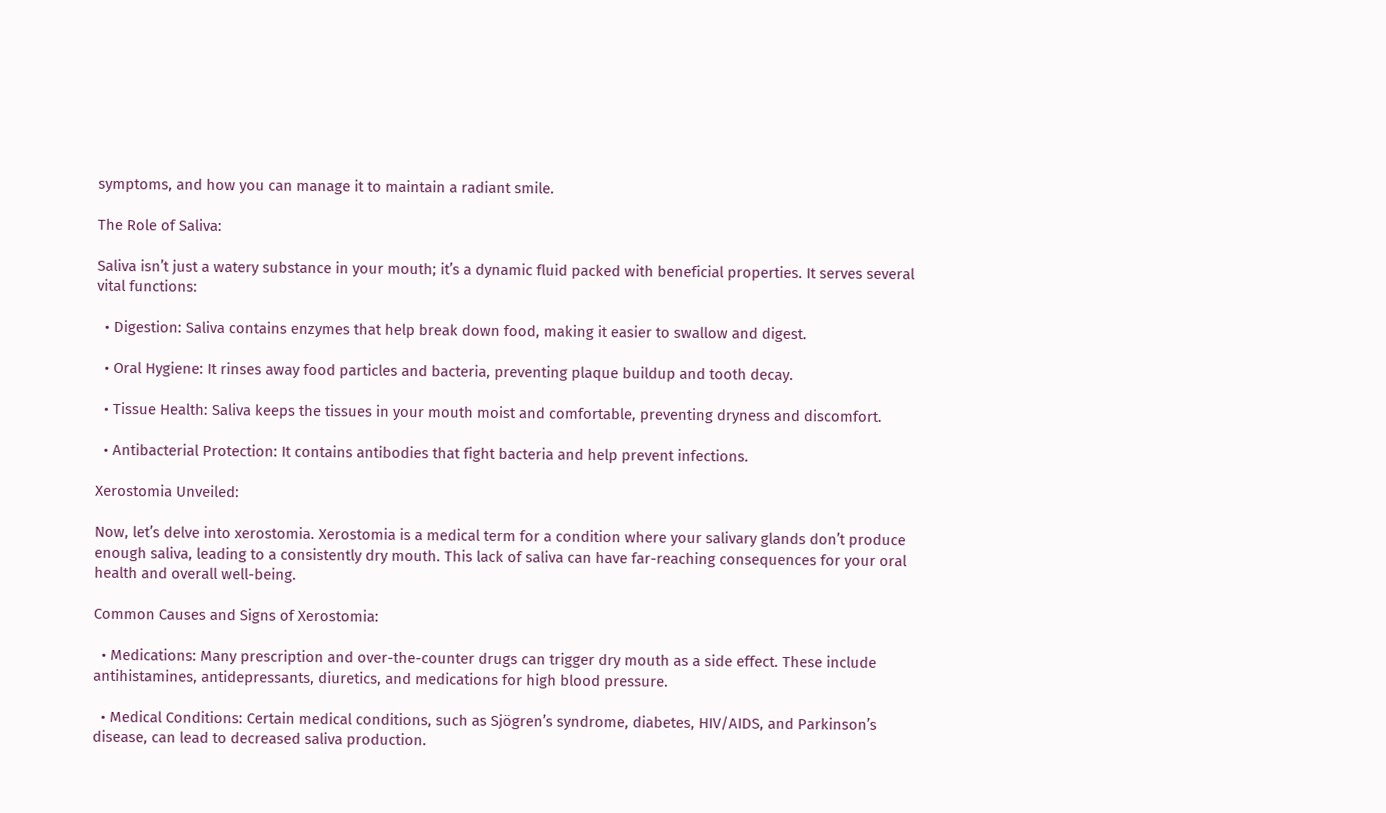symptoms, and how you can manage it to maintain a radiant smile.

The Role of Saliva:

Saliva isn’t just a watery substance in your mouth; it’s a dynamic fluid packed with beneficial properties. It serves several vital functions:

  • Digestion: Saliva contains enzymes that help break down food, making it easier to swallow and digest.

  • Oral Hygiene: It rinses away food particles and bacteria, preventing plaque buildup and tooth decay.

  • Tissue Health: Saliva keeps the tissues in your mouth moist and comfortable, preventing dryness and discomfort.

  • Antibacterial Protection: It contains antibodies that fight bacteria and help prevent infections.

Xerostomia Unveiled:

Now, let’s delve into xerostomia. Xerostomia is a medical term for a condition where your salivary glands don’t produce enough saliva, leading to a consistently dry mouth. This lack of saliva can have far-reaching consequences for your oral health and overall well-being.

Common Causes and Signs of Xerostomia:

  • Medications: Many prescription and over-the-counter drugs can trigger dry mouth as a side effect. These include antihistamines, antidepressants, diuretics, and medications for high blood pressure.

  • Medical Conditions: Certain medical conditions, such as Sjögren’s syndrome, diabetes, HIV/AIDS, and Parkinson’s disease, can lead to decreased saliva production.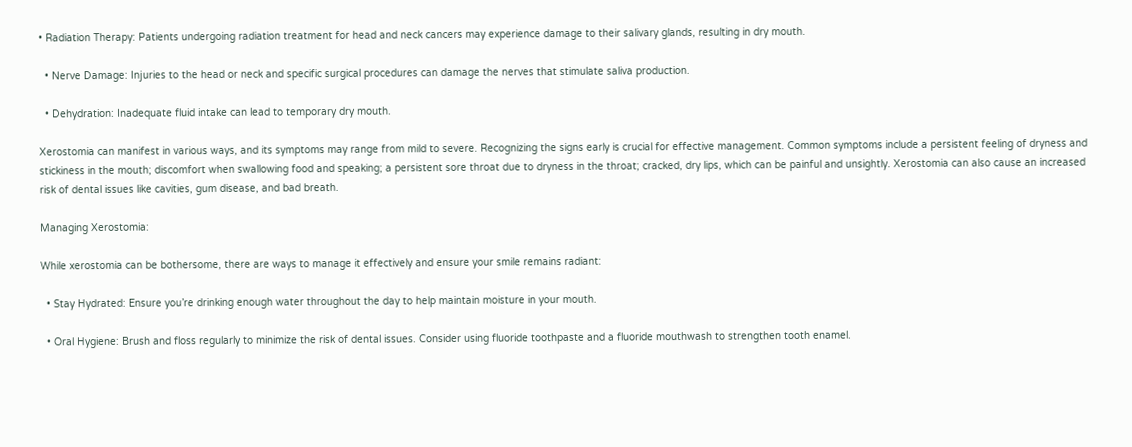• Radiation Therapy: Patients undergoing radiation treatment for head and neck cancers may experience damage to their salivary glands, resulting in dry mouth.

  • Nerve Damage: Injuries to the head or neck and specific surgical procedures can damage the nerves that stimulate saliva production.

  • Dehydration: Inadequate fluid intake can lead to temporary dry mouth.

Xerostomia can manifest in various ways, and its symptoms may range from mild to severe. Recognizing the signs early is crucial for effective management. Common symptoms include a persistent feeling of dryness and stickiness in the mouth; discomfort when swallowing food and speaking; a persistent sore throat due to dryness in the throat; cracked, dry lips, which can be painful and unsightly. Xerostomia can also cause an increased risk of dental issues like cavities, gum disease, and bad breath.

Managing Xerostomia:

While xerostomia can be bothersome, there are ways to manage it effectively and ensure your smile remains radiant:

  • Stay Hydrated: Ensure you’re drinking enough water throughout the day to help maintain moisture in your mouth.

  • Oral Hygiene: Brush and floss regularly to minimize the risk of dental issues. Consider using fluoride toothpaste and a fluoride mouthwash to strengthen tooth enamel.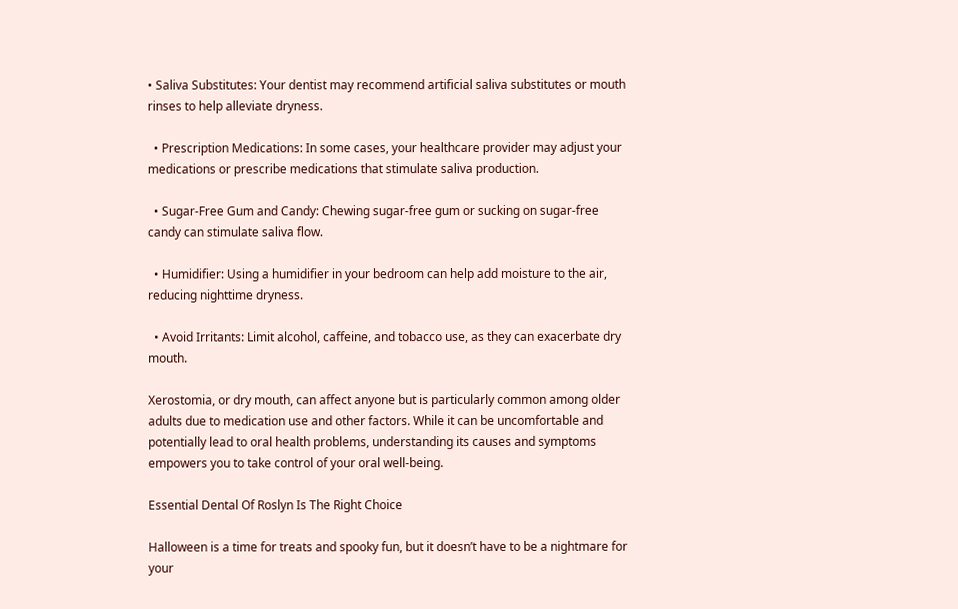• Saliva Substitutes: Your dentist may recommend artificial saliva substitutes or mouth rinses to help alleviate dryness.

  • Prescription Medications: In some cases, your healthcare provider may adjust your medications or prescribe medications that stimulate saliva production.

  • Sugar-Free Gum and Candy: Chewing sugar-free gum or sucking on sugar-free candy can stimulate saliva flow.

  • Humidifier: Using a humidifier in your bedroom can help add moisture to the air, reducing nighttime dryness.

  • Avoid Irritants: Limit alcohol, caffeine, and tobacco use, as they can exacerbate dry mouth.

Xerostomia, or dry mouth, can affect anyone but is particularly common among older adults due to medication use and other factors. While it can be uncomfortable and potentially lead to oral health problems, understanding its causes and symptoms empowers you to take control of your oral well-being.

Essential Dental Of Roslyn Is The Right Choice

Halloween is a time for treats and spooky fun, but it doesn’t have to be a nightmare for your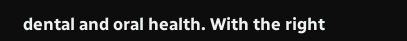dental and oral health. With the right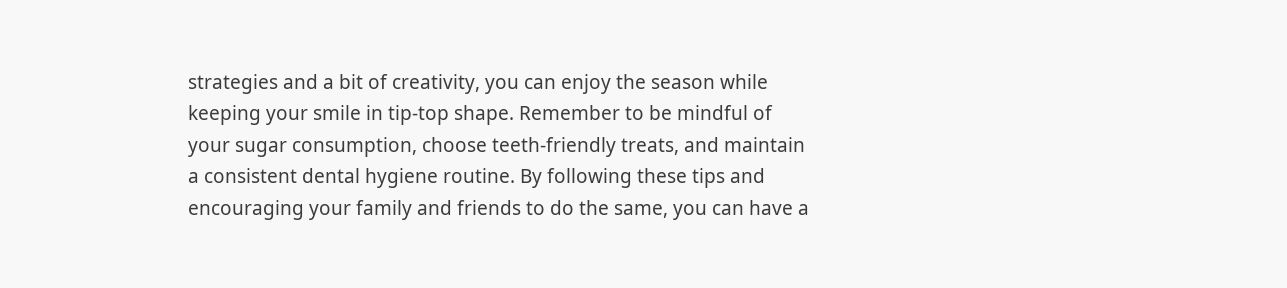strategies and a bit of creativity, you can enjoy the season while keeping your smile in tip-top shape. Remember to be mindful of your sugar consumption, choose teeth-friendly treats, and maintain a consistent dental hygiene routine. By following these tips and encouraging your family and friends to do the same, you can have a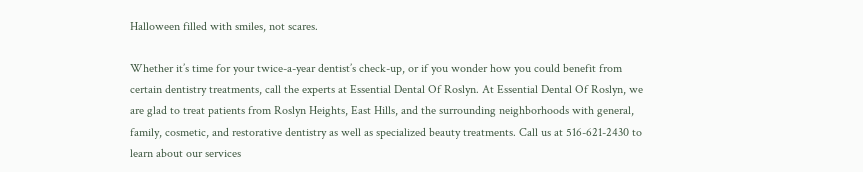Halloween filled with smiles, not scares.

Whether it’s time for your twice-a-year dentist’s check-up, or if you wonder how you could benefit from certain dentistry treatments, call the experts at Essential Dental Of Roslyn. At Essential Dental Of Roslyn, we are glad to treat patients from Roslyn Heights, East Hills, and the surrounding neighborhoods with general, family, cosmetic, and restorative dentistry as well as specialized beauty treatments. Call us at 516-621-2430 to learn about our services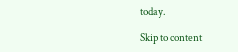today.

Skip to content